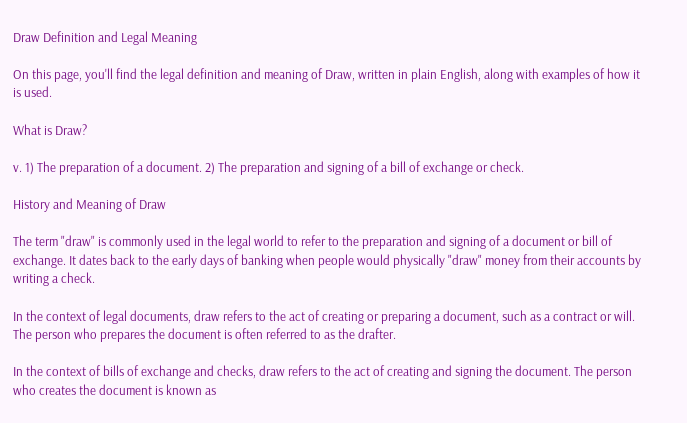Draw Definition and Legal Meaning

On this page, you'll find the legal definition and meaning of Draw, written in plain English, along with examples of how it is used.

What is Draw?

v. 1) The preparation of a document. 2) The preparation and signing of a bill of exchange or check.

History and Meaning of Draw

The term "draw" is commonly used in the legal world to refer to the preparation and signing of a document or bill of exchange. It dates back to the early days of banking when people would physically "draw" money from their accounts by writing a check.

In the context of legal documents, draw refers to the act of creating or preparing a document, such as a contract or will. The person who prepares the document is often referred to as the drafter.

In the context of bills of exchange and checks, draw refers to the act of creating and signing the document. The person who creates the document is known as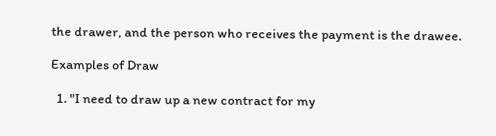the drawer, and the person who receives the payment is the drawee.

Examples of Draw

  1. "I need to draw up a new contract for my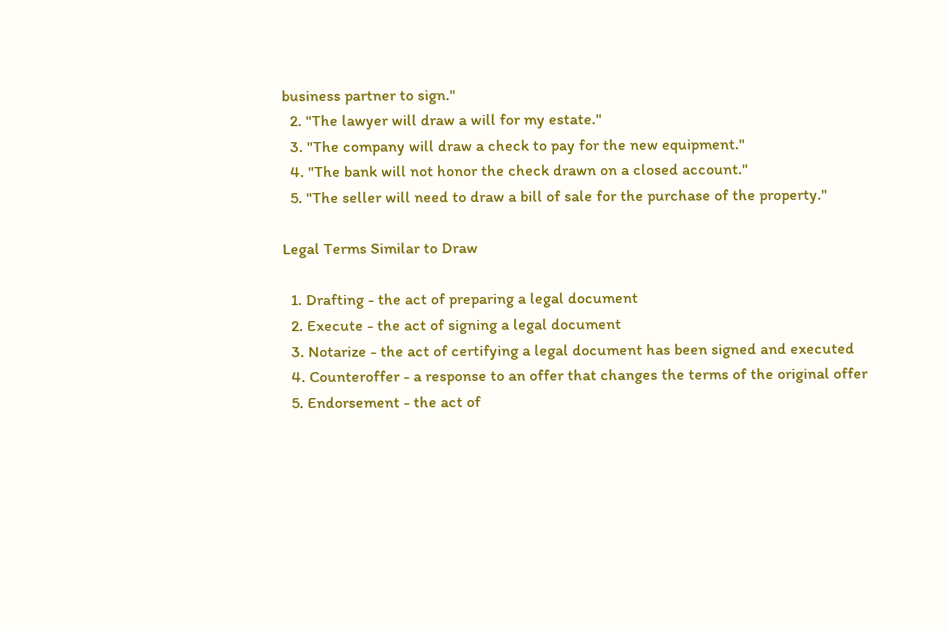business partner to sign."
  2. "The lawyer will draw a will for my estate."
  3. "The company will draw a check to pay for the new equipment."
  4. "The bank will not honor the check drawn on a closed account."
  5. "The seller will need to draw a bill of sale for the purchase of the property."

Legal Terms Similar to Draw

  1. Drafting - the act of preparing a legal document
  2. Execute - the act of signing a legal document
  3. Notarize - the act of certifying a legal document has been signed and executed
  4. Counteroffer - a response to an offer that changes the terms of the original offer
  5. Endorsement - the act of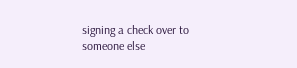signing a check over to someone else